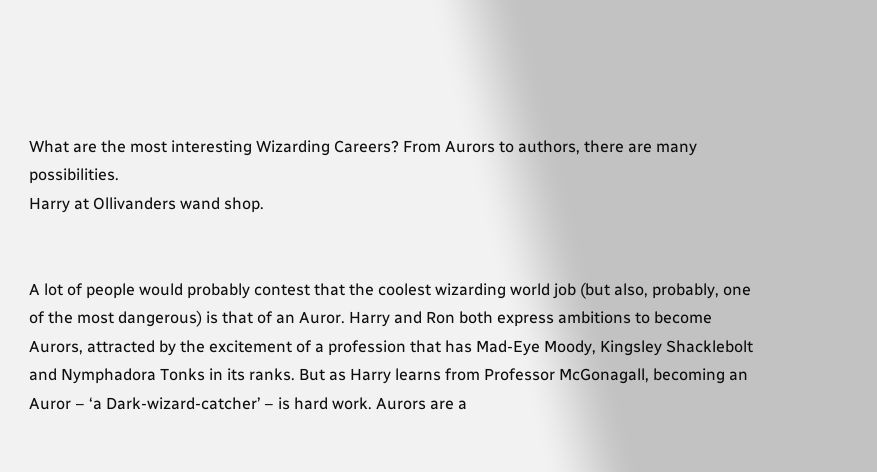What are the most interesting Wizarding Careers? From Aurors to authors, there are many possibilities.
Harry at Ollivanders wand shop.


A lot of people would probably contest that the coolest wizarding world job (but also, probably, one of the most dangerous) is that of an Auror. Harry and Ron both express ambitions to become Aurors, attracted by the excitement of a profession that has Mad-Eye Moody, Kingsley Shacklebolt and Nymphadora Tonks in its ranks. But as Harry learns from Professor McGonagall, becoming an Auror – ‘a Dark-wizard-catcher’ – is hard work. Aurors are a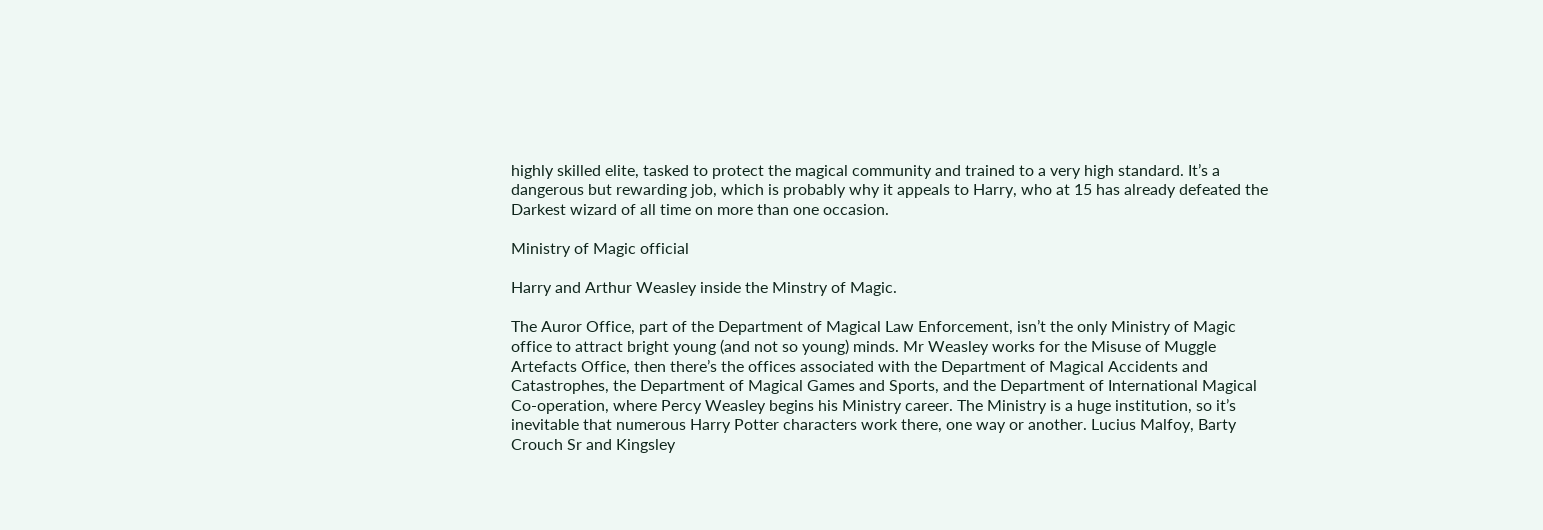highly skilled elite, tasked to protect the magical community and trained to a very high standard. It’s a dangerous but rewarding job, which is probably why it appeals to Harry, who at 15 has already defeated the Darkest wizard of all time on more than one occasion.

Ministry of Magic official

Harry and Arthur Weasley inside the Minstry of Magic.

The Auror Office, part of the Department of Magical Law Enforcement, isn’t the only Ministry of Magic office to attract bright young (and not so young) minds. Mr Weasley works for the Misuse of Muggle Artefacts Office, then there’s the offices associated with the Department of Magical Accidents and Catastrophes, the Department of Magical Games and Sports, and the Department of International Magical Co-operation, where Percy Weasley begins his Ministry career. The Ministry is a huge institution, so it’s inevitable that numerous Harry Potter characters work there, one way or another. Lucius Malfoy, Barty Crouch Sr and Kingsley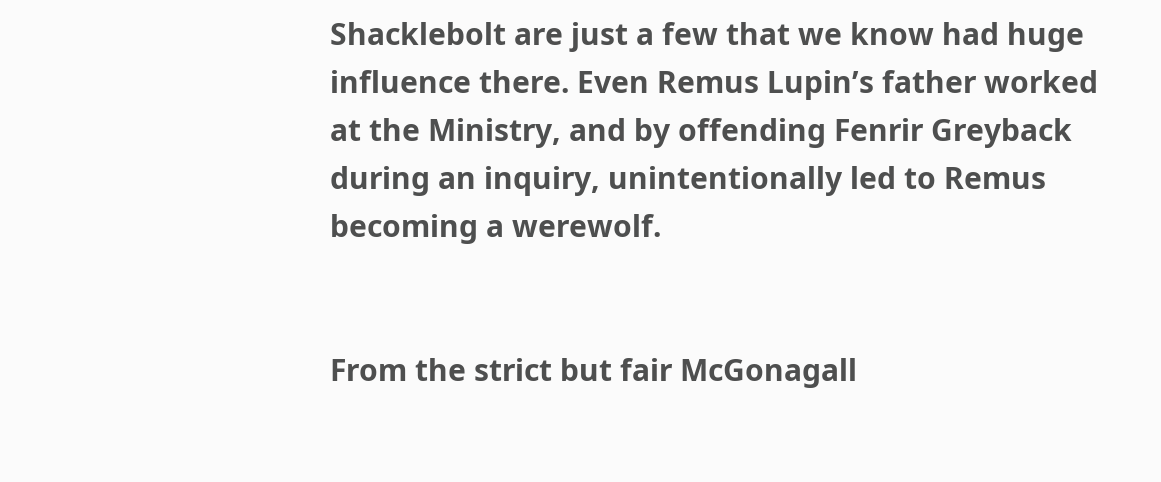Shacklebolt are just a few that we know had huge influence there. Even Remus Lupin’s father worked at the Ministry, and by offending Fenrir Greyback during an inquiry, unintentionally led to Remus becoming a werewolf.


From the strict but fair McGonagall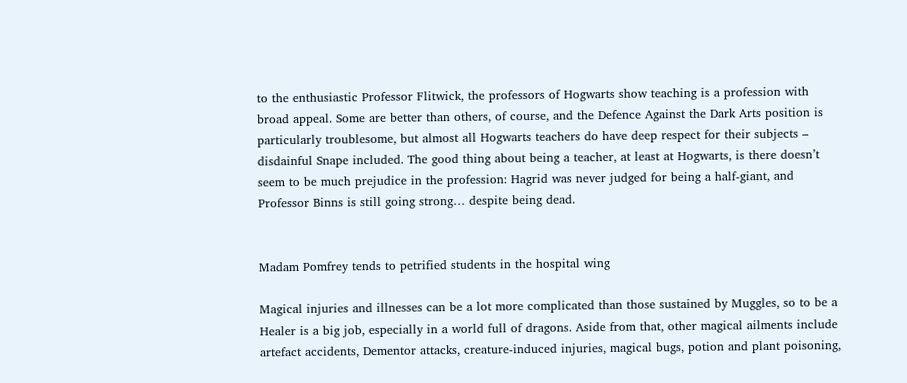to the enthusiastic Professor Flitwick, the professors of Hogwarts show teaching is a profession with broad appeal. Some are better than others, of course, and the Defence Against the Dark Arts position is particularly troublesome, but almost all Hogwarts teachers do have deep respect for their subjects – disdainful Snape included. The good thing about being a teacher, at least at Hogwarts, is there doesn’t seem to be much prejudice in the profession: Hagrid was never judged for being a half-giant, and Professor Binns is still going strong… despite being dead.


Madam Pomfrey tends to petrified students in the hospital wing

Magical injuries and illnesses can be a lot more complicated than those sustained by Muggles, so to be a Healer is a big job, especially in a world full of dragons. Aside from that, other magical ailments include artefact accidents, Dementor attacks, creature-induced injuries, magical bugs, potion and plant poisoning,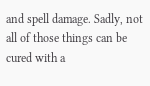and spell damage. Sadly, not all of those things can be cured with a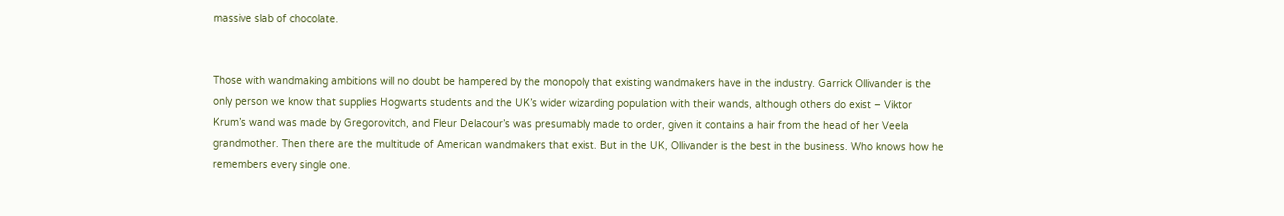massive slab of chocolate.


Those with wandmaking ambitions will no doubt be hampered by the monopoly that existing wandmakers have in the industry. Garrick Ollivander is the only person we know that supplies Hogwarts students and the UK’s wider wizarding population with their wands, although others do exist – Viktor Krum’s wand was made by Gregorovitch, and Fleur Delacour’s was presumably made to order, given it contains a hair from the head of her Veela grandmother. Then there are the multitude of American wandmakers that exist. But in the UK, Ollivander is the best in the business. Who knows how he remembers every single one.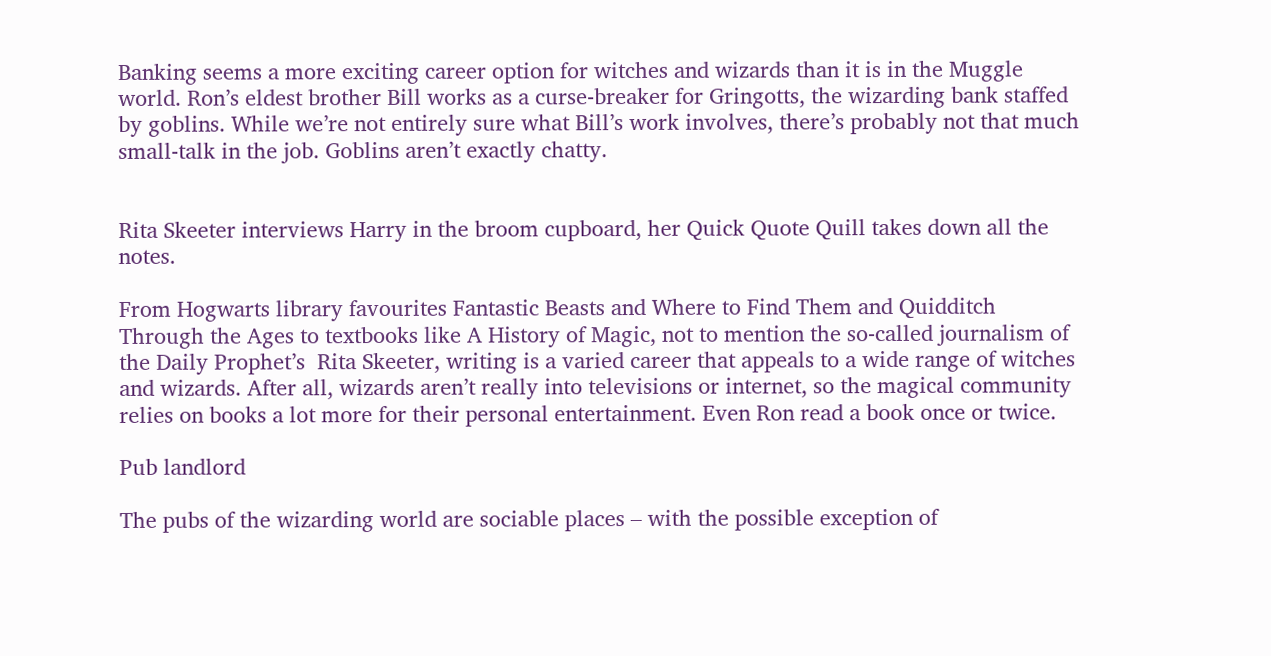Banking seems a more exciting career option for witches and wizards than it is in the Muggle world. Ron’s eldest brother Bill works as a curse-breaker for Gringotts, the wizarding bank staffed by goblins. While we’re not entirely sure what Bill’s work involves, there’s probably not that much small-talk in the job. Goblins aren’t exactly chatty.


Rita Skeeter interviews Harry in the broom cupboard, her Quick Quote Quill takes down all the notes.

From Hogwarts library favourites Fantastic Beasts and Where to Find Them and Quidditch Through the Ages to textbooks like A History of Magic, not to mention the so-called journalism of the Daily Prophet’s  Rita Skeeter, writing is a varied career that appeals to a wide range of witches and wizards. After all, wizards aren’t really into televisions or internet, so the magical community relies on books a lot more for their personal entertainment. Even Ron read a book once or twice.

Pub landlord

The pubs of the wizarding world are sociable places – with the possible exception of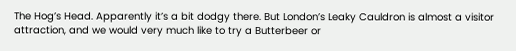The Hog’s Head. Apparently it’s a bit dodgy there. But London’s Leaky Cauldron is almost a visitor attraction, and we would very much like to try a Butterbeer or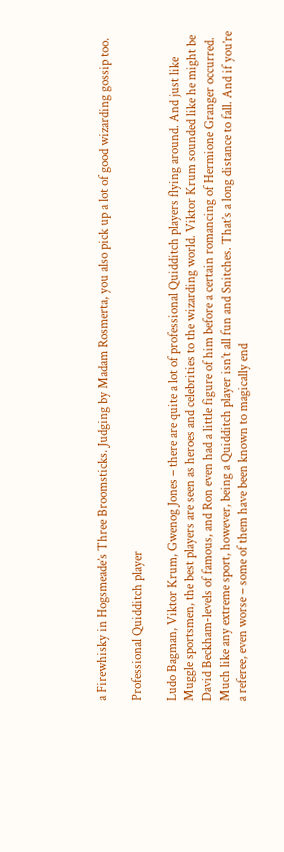a Firewhisky in Hogsmeade’s Three Broomsticks. Judging by Madam Rosmerta, you also pick up a lot of good wizarding gossip too.

Professional Quidditch player

Ludo Bagman, Viktor Krum, Gwenog Jones – there are quite a lot of professional Quidditch players flying around. And just like Muggle sportsmen, the best players are seen as heroes and celebrities to the wizarding world. Viktor Krum sounded like he might be David Beckham-levels of famous, and Ron even had a little figure of him before a certain romancing of Hermione Granger occurred. Much like any extreme sport, however, being a Quidditch player isn’t all fun and Snitches. That’s a long distance to fall. And if you’re a referee, even worse – some of them have been known to magically end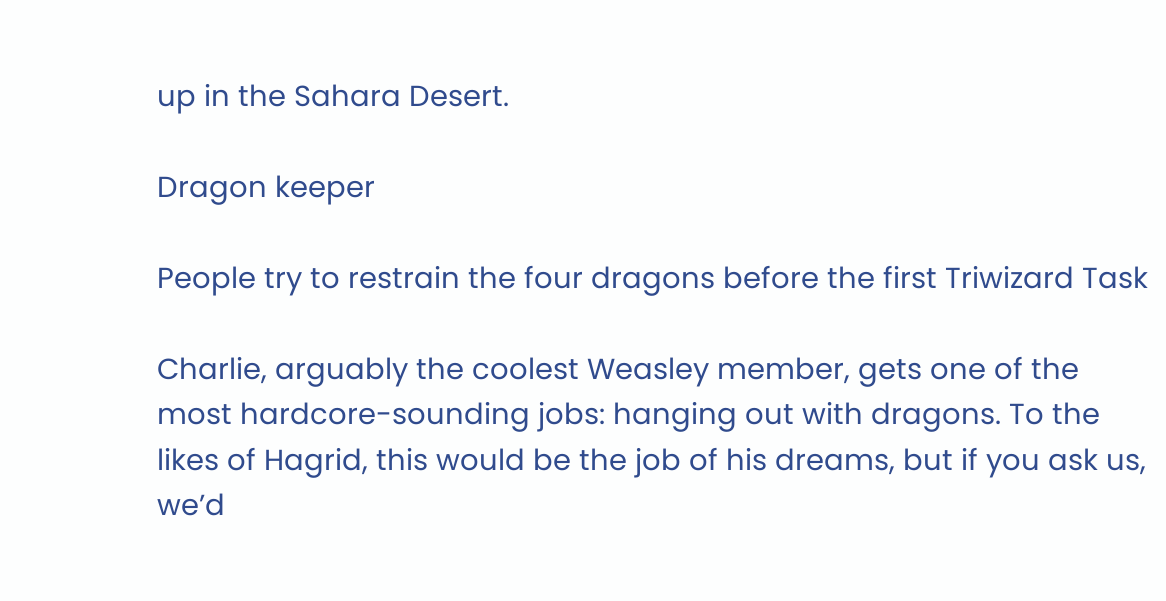up in the Sahara Desert.

Dragon keeper

People try to restrain the four dragons before the first Triwizard Task

Charlie, arguably the coolest Weasley member, gets one of the most hardcore-sounding jobs: hanging out with dragons. To the likes of Hagrid, this would be the job of his dreams, but if you ask us, we’d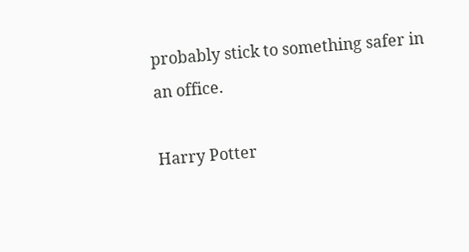probably stick to something safer in an office.

Harry Potter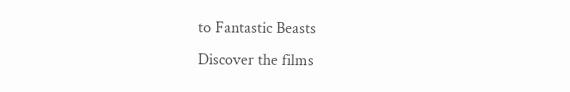to Fantastic Beasts
Discover the films